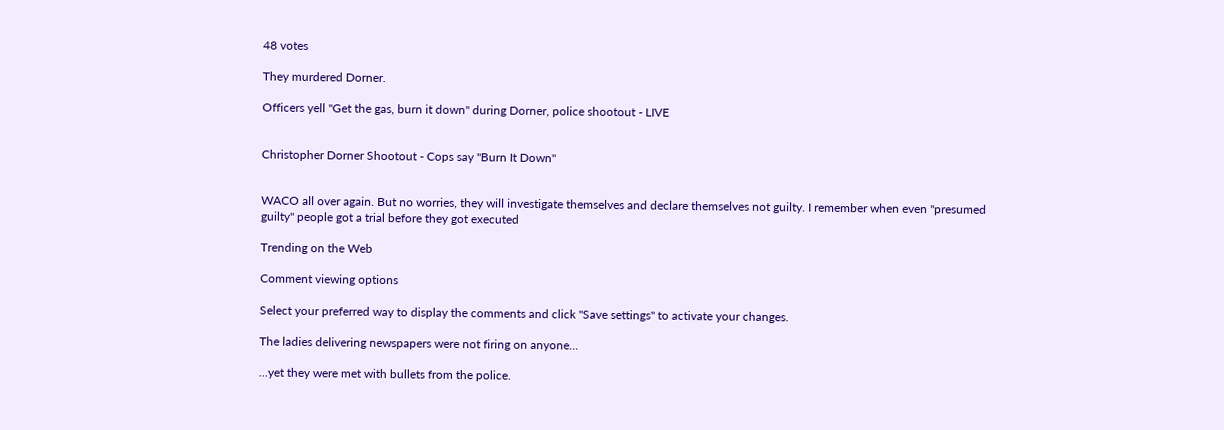48 votes

They murdered Dorner.

Officers yell "Get the gas, burn it down" during Dorner, police shootout - LIVE


Christopher Dorner Shootout - Cops say "Burn It Down"


WACO all over again. But no worries, they will investigate themselves and declare themselves not guilty. I remember when even "presumed guilty" people got a trial before they got executed

Trending on the Web

Comment viewing options

Select your preferred way to display the comments and click "Save settings" to activate your changes.

The ladies delivering newspapers were not firing on anyone...

...yet they were met with bullets from the police.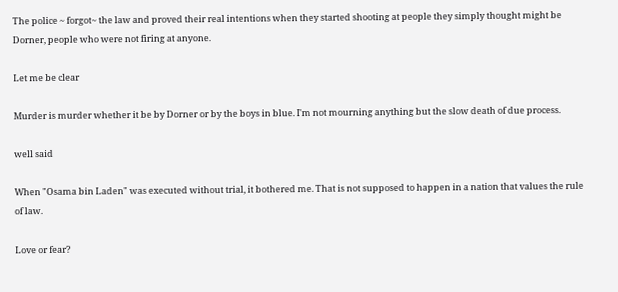The police ~ forgot~ the law and proved their real intentions when they started shooting at people they simply thought might be Dorner, people who were not firing at anyone.

Let me be clear

Murder is murder whether it be by Dorner or by the boys in blue. I'm not mourning anything but the slow death of due process.

well said

When "Osama bin Laden" was executed without trial, it bothered me. That is not supposed to happen in a nation that values the rule of law.

Love or fear?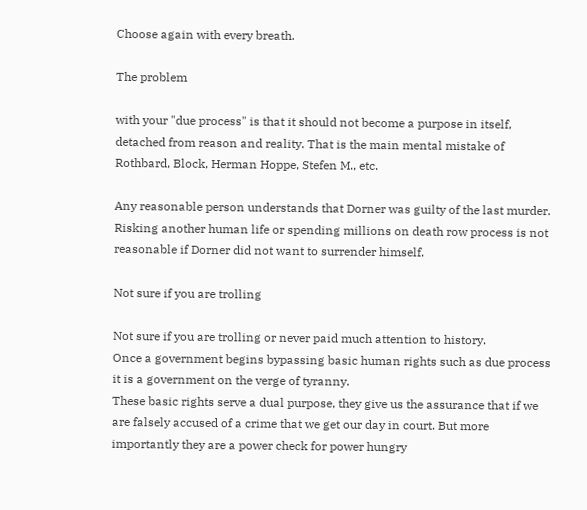Choose again with every breath.

The problem

with your "due process" is that it should not become a purpose in itself, detached from reason and reality. That is the main mental mistake of Rothbard, Block, Herman Hoppe, Stefen M., etc.

Any reasonable person understands that Dorner was guilty of the last murder. Risking another human life or spending millions on death row process is not reasonable if Dorner did not want to surrender himself.

Not sure if you are trolling

Not sure if you are trolling or never paid much attention to history.
Once a government begins bypassing basic human rights such as due process it is a government on the verge of tyranny.
These basic rights serve a dual purpose, they give us the assurance that if we are falsely accused of a crime that we get our day in court. But more importantly they are a power check for power hungry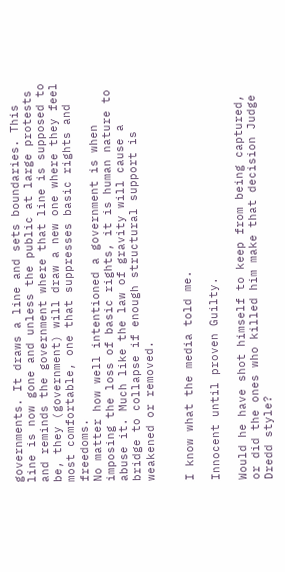governments. It draws a line and sets boundaries. This line is now gone and unless the public at large protests and reminds the government where that line is supposed to be, they (government) will draw a new one where they feel most comfortable, one that suppresses basic rights and freedoms.
No matter how well intentioned a government is when imposing the loss of basic rights, it is human nature to abuse it. Much like the law of gravity will cause a bridge to collapse if enough structural support is weakened or removed.


I know what the media told me.

Innocent until proven Guilty.

Would he have shot himself to keep from being captured, or did the ones who killed him make that decision Judge Dredd style?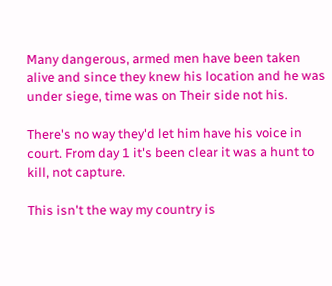Many dangerous, armed men have been taken alive and since they knew his location and he was under siege, time was on Their side not his.

There's no way they'd let him have his voice in court. From day 1 it's been clear it was a hunt to kill, not capture.

This isn't the way my country is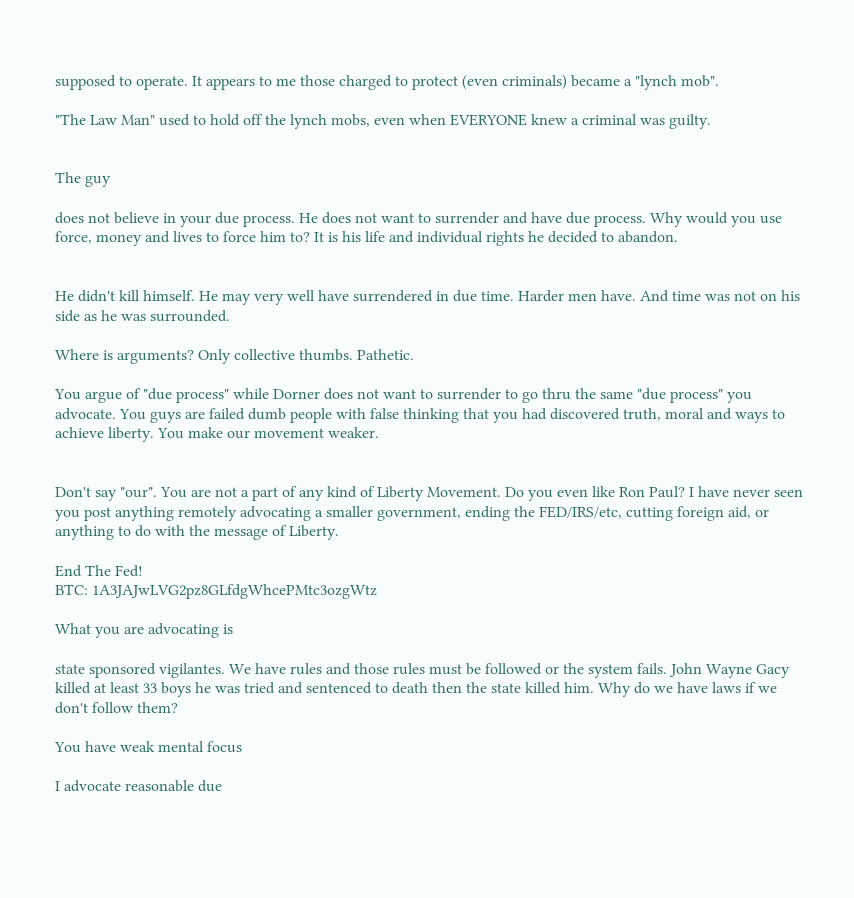supposed to operate. It appears to me those charged to protect (even criminals) became a "lynch mob".

"The Law Man" used to hold off the lynch mobs, even when EVERYONE knew a criminal was guilty.


The guy

does not believe in your due process. He does not want to surrender and have due process. Why would you use force, money and lives to force him to? It is his life and individual rights he decided to abandon.


He didn't kill himself. He may very well have surrendered in due time. Harder men have. And time was not on his side as he was surrounded.

Where is arguments? Only collective thumbs. Pathetic.

You argue of "due process" while Dorner does not want to surrender to go thru the same "due process" you advocate. You guys are failed dumb people with false thinking that you had discovered truth, moral and ways to achieve liberty. You make our movement weaker.


Don't say "our". You are not a part of any kind of Liberty Movement. Do you even like Ron Paul? I have never seen you post anything remotely advocating a smaller government, ending the FED/IRS/etc, cutting foreign aid, or anything to do with the message of Liberty.

End The Fed!
BTC: 1A3JAJwLVG2pz8GLfdgWhcePMtc3ozgWtz

What you are advocating is

state sponsored vigilantes. We have rules and those rules must be followed or the system fails. John Wayne Gacy killed at least 33 boys he was tried and sentenced to death then the state killed him. Why do we have laws if we don't follow them?

You have weak mental focus

I advocate reasonable due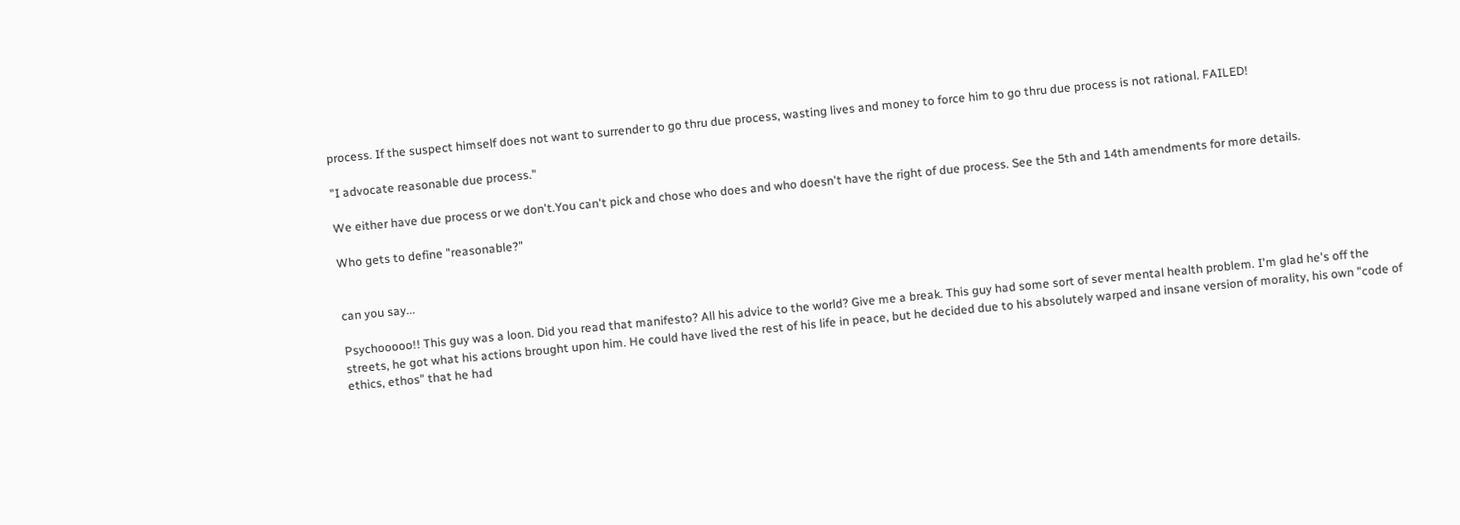process. If the suspect himself does not want to surrender to go thru due process, wasting lives and money to force him to go thru due process is not rational. FAILED!

"I advocate reasonable due process."

We either have due process or we don't.You can't pick and chose who does and who doesn't have the right of due process. See the 5th and 14th amendments for more details.

Who gets to define "reasonable?"


can you say...

Psychooooo!! This guy was a loon. Did you read that manifesto? All his advice to the world? Give me a break. This guy had some sort of sever mental health problem. I'm glad he's off the streets, he got what his actions brought upon him. He could have lived the rest of his life in peace, but he decided due to his absolutely warped and insane version of morality, his own "code of ethics, ethos" that he had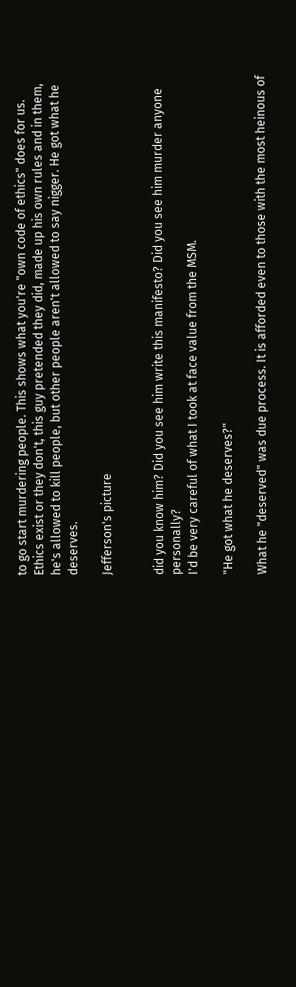to go start murdering people. This shows what you're "own code of ethics" does for us. Ethics exist or they don't, this guy pretended they did, made up his own rules and in them, he's allowed to kill people, but other people aren't allowed to say nigger. He got what he deserves.

Jefferson's picture


did you know him? Did you see him write this manifesto? Did you see him murder anyone personally?
I'd be very careful of what I took at face value from the MSM.

"He got what he deserves?"

What he "deserved" was due process. It is afforded even to those with the most heinous of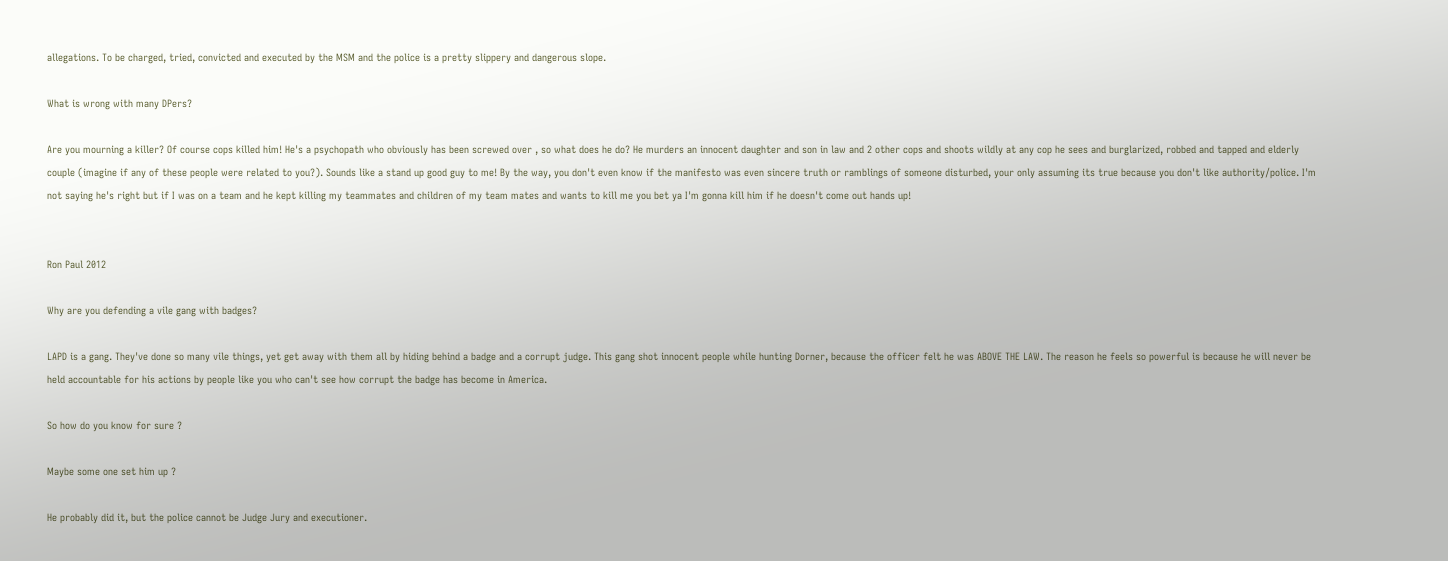allegations. To be charged, tried, convicted and executed by the MSM and the police is a pretty slippery and dangerous slope.

What is wrong with many DPers?

Are you mourning a killer? Of course cops killed him! He's a psychopath who obviously has been screwed over , so what does he do? He murders an innocent daughter and son in law and 2 other cops and shoots wildly at any cop he sees and burglarized, robbed and tapped and elderly couple (imagine if any of these people were related to you?). Sounds like a stand up good guy to me! By the way, you don't even know if the manifesto was even sincere truth or ramblings of someone disturbed, your only assuming its true because you don't like authority/police. I'm not saying he's right but if I was on a team and he kept killing my teammates and children of my team mates and wants to kill me you bet ya I'm gonna kill him if he doesn't come out hands up!


Ron Paul 2012

Why are you defending a vile gang with badges?

LAPD is a gang. They've done so many vile things, yet get away with them all by hiding behind a badge and a corrupt judge. This gang shot innocent people while hunting Dorner, because the officer felt he was ABOVE THE LAW. The reason he feels so powerful is because he will never be held accountable for his actions by people like you who can't see how corrupt the badge has become in America.

So how do you know for sure ?

Maybe some one set him up ?

He probably did it, but the police cannot be Judge Jury and executioner.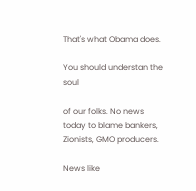That's what Obama does.

You should understan the soul

of our folks. No news today to blame bankers, Zionists, GMO producers.

News like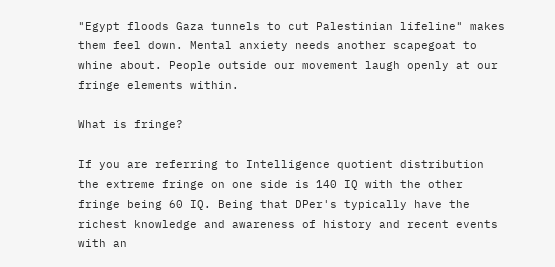"Egypt floods Gaza tunnels to cut Palestinian lifeline" makes them feel down. Mental anxiety needs another scapegoat to whine about. People outside our movement laugh openly at our fringe elements within.

What is fringe?

If you are referring to Intelligence quotient distribution the extreme fringe on one side is 140 IQ with the other fringe being 60 IQ. Being that DPer's typically have the richest knowledge and awareness of history and recent events with an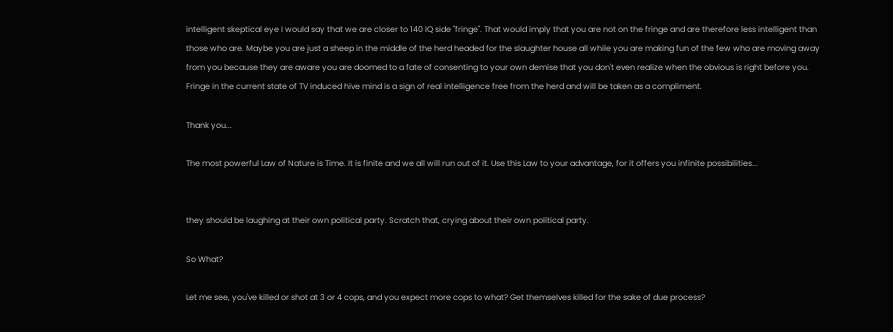intelligent skeptical eye I would say that we are closer to 140 IQ side "fringe". That would imply that you are not on the fringe and are therefore less intelligent than those who are. Maybe you are just a sheep in the middle of the herd headed for the slaughter house all while you are making fun of the few who are moving away from you because they are aware you are doomed to a fate of consenting to your own demise that you don't even realize when the obvious is right before you. Fringe in the current state of TV induced hive mind is a sign of real intelligence free from the herd and will be taken as a compliment.

Thank you...

The most powerful Law of Nature is Time. It is finite and we all will run out of it. Use this Law to your advantage, for it offers you infinite possibilities...


they should be laughing at their own political party. Scratch that, crying about their own political party.

So What?

Let me see, you've killed or shot at 3 or 4 cops, and you expect more cops to what? Get themselves killed for the sake of due process?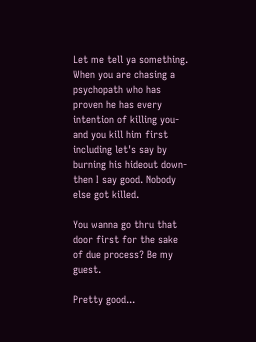Let me tell ya something. When you are chasing a psychopath who has proven he has every intention of killing you- and you kill him first including let's say by burning his hideout down- then I say good. Nobody else got killed.

You wanna go thru that door first for the sake of due process? Be my guest.

Pretty good...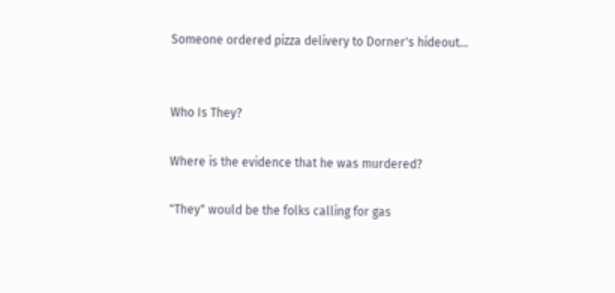Someone ordered pizza delivery to Dorner's hideout...


Who Is They?

Where is the evidence that he was murdered?

"They" would be the folks calling for gas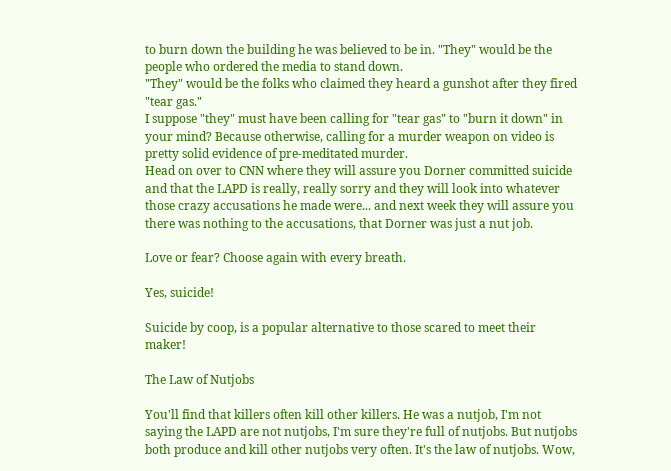to burn down the building he was believed to be in. "They" would be the people who ordered the media to stand down.
"They" would be the folks who claimed they heard a gunshot after they fired "tear gas."
I suppose "they" must have been calling for "tear gas" to "burn it down" in your mind? Because otherwise, calling for a murder weapon on video is pretty solid evidence of pre-meditated murder.
Head on over to CNN where they will assure you Dorner committed suicide and that the LAPD is really, really sorry and they will look into whatever those crazy accusations he made were... and next week they will assure you there was nothing to the accusations, that Dorner was just a nut job.

Love or fear? Choose again with every breath.

Yes, suicide!

Suicide by coop, is a popular alternative to those scared to meet their maker!

The Law of Nutjobs

You'll find that killers often kill other killers. He was a nutjob, I'm not saying the LAPD are not nutjobs, I'm sure they're full of nutjobs. But nutjobs both produce and kill other nutjobs very often. It's the law of nutjobs. Wow,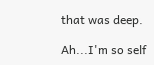that was deep.

Ah...I'm so self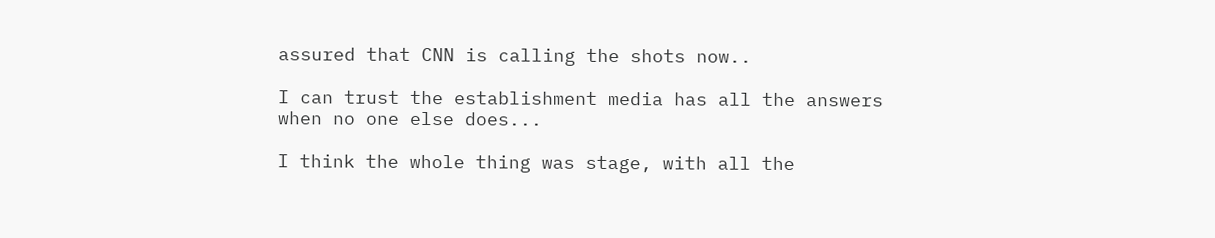assured that CNN is calling the shots now..

I can trust the establishment media has all the answers when no one else does...

I think the whole thing was stage, with all the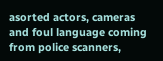asorted actors, cameras and foul language coming from police scanners,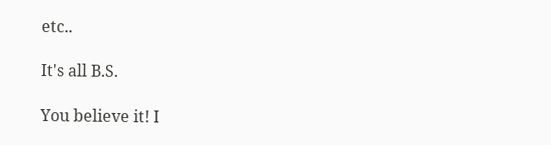etc..

It's all B.S.

You believe it! I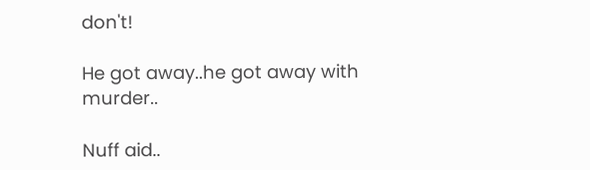don't!

He got away..he got away with murder..

Nuff aid..